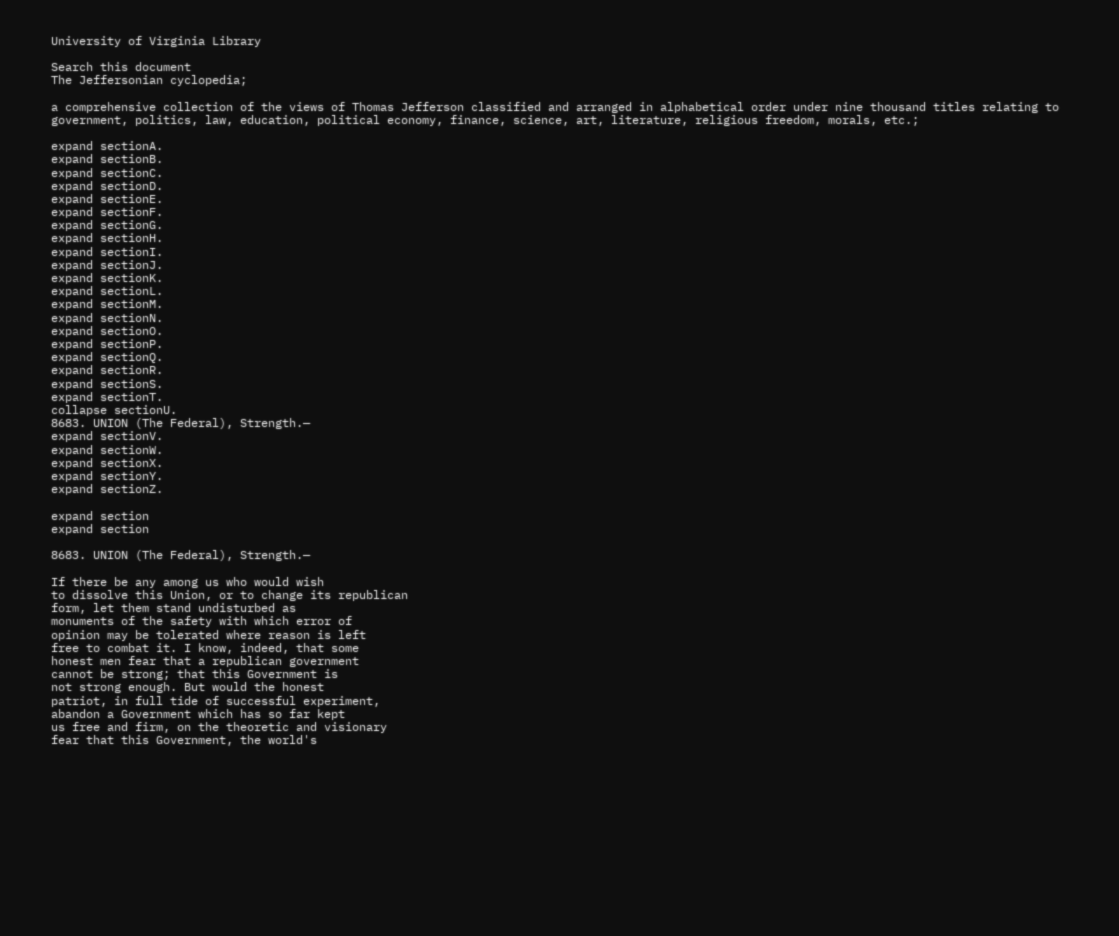University of Virginia Library

Search this document
The Jeffersonian cyclopedia;

a comprehensive collection of the views of Thomas Jefferson classified and arranged in alphabetical order under nine thousand titles relating to government, politics, law, education, political economy, finance, science, art, literature, religious freedom, morals, etc.;

expand sectionA.
expand sectionB.
expand sectionC.
expand sectionD.
expand sectionE.
expand sectionF.
expand sectionG.
expand sectionH.
expand sectionI.
expand sectionJ.
expand sectionK.
expand sectionL.
expand sectionM.
expand sectionN.
expand sectionO.
expand sectionP.
expand sectionQ.
expand sectionR.
expand sectionS.
expand sectionT.
collapse sectionU.
8683. UNION (The Federal), Strength.—
expand sectionV.
expand sectionW.
expand sectionX.
expand sectionY.
expand sectionZ.

expand section
expand section

8683. UNION (The Federal), Strength.—

If there be any among us who would wish
to dissolve this Union, or to change its republican
form, let them stand undisturbed as
monuments of the safety with which error of
opinion may be tolerated where reason is left
free to combat it. I know, indeed, that some
honest men fear that a republican government
cannot be strong; that this Government is
not strong enough. But would the honest
patriot, in full tide of successful experiment,
abandon a Government which has so far kept
us free and firm, on the theoretic and visionary
fear that this Government, the world's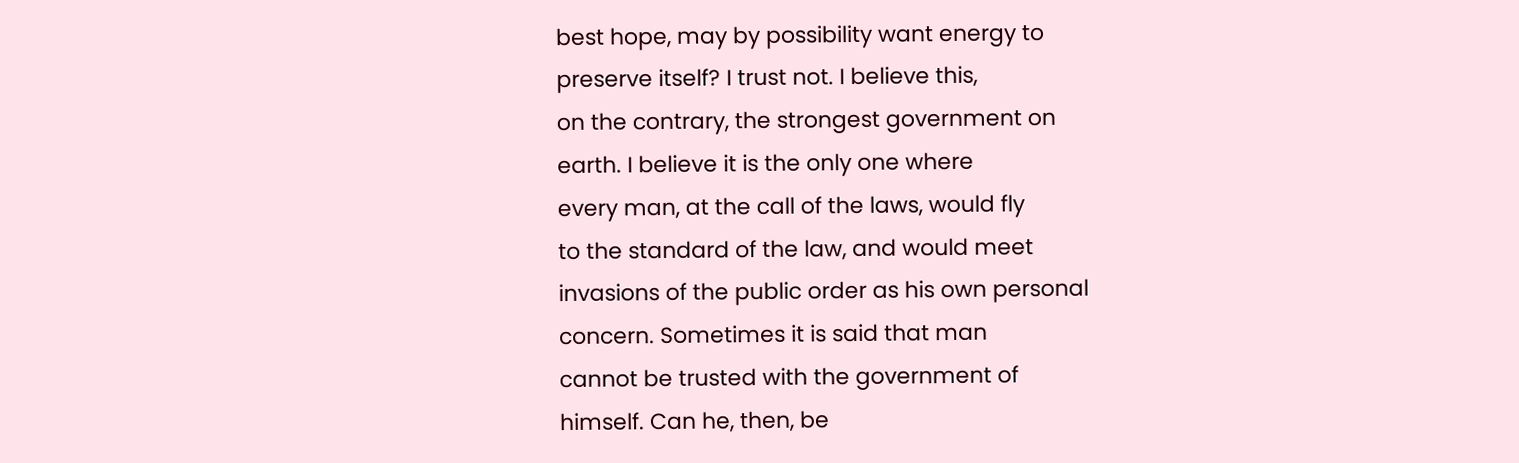best hope, may by possibility want energy to
preserve itself? I trust not. I believe this,
on the contrary, the strongest government on
earth. I believe it is the only one where
every man, at the call of the laws, would fly
to the standard of the law, and would meet
invasions of the public order as his own personal
concern. Sometimes it is said that man
cannot be trusted with the government of
himself. Can he, then, be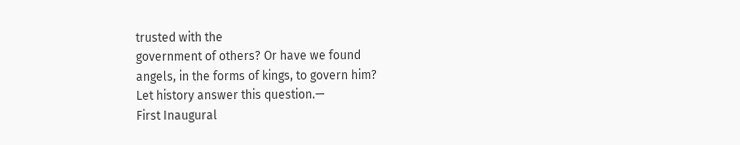trusted with the
government of others? Or have we found
angels, in the forms of kings, to govern him?
Let history answer this question.—
First Inaugural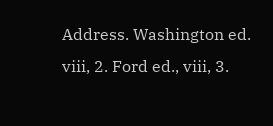Address. Washington ed. viii, 2. Ford ed., viii, 3.